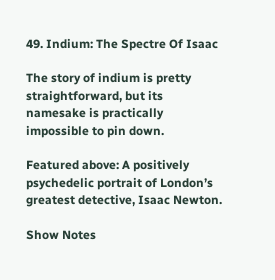49. Indium: The Spectre Of Isaac

The story of indium is pretty straightforward, but its namesake is practically impossible to pin down.

Featured above: A positively psychedelic portrait of London’s greatest detective, Isaac Newton.

Show Notes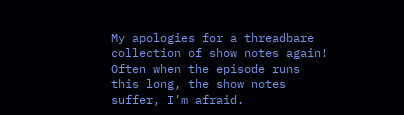My apologies for a threadbare collection of show notes again! Often when the episode runs this long, the show notes suffer, I’m afraid.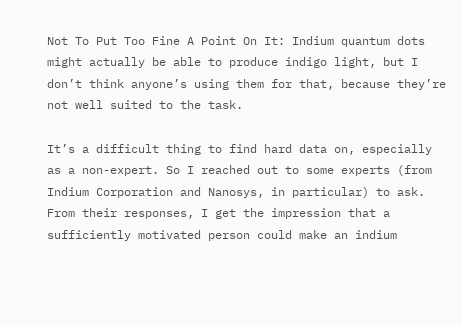Not To Put Too Fine A Point On It: Indium quantum dots might actually be able to produce indigo light, but I don’t think anyone’s using them for that, because they’re not well suited to the task.

It’s a difficult thing to find hard data on, especially as a non-expert. So I reached out to some experts (from Indium Corporation and Nanosys, in particular) to ask. From their responses, I get the impression that a sufficiently motivated person could make an indium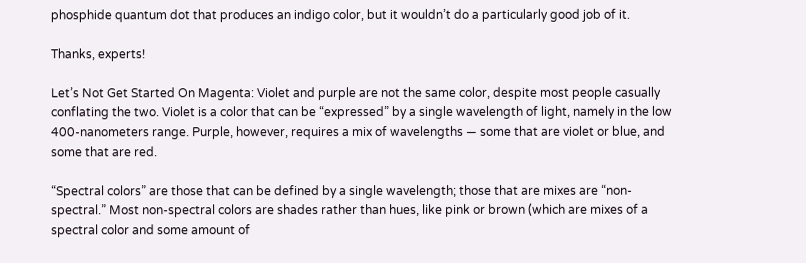phosphide quantum dot that produces an indigo color, but it wouldn’t do a particularly good job of it.

Thanks, experts!

Let’s Not Get Started On Magenta: Violet and purple are not the same color, despite most people casually conflating the two. Violet is a color that can be “expressed” by a single wavelength of light, namely in the low 400-nanometers range. Purple, however, requires a mix of wavelengths — some that are violet or blue, and some that are red.

“Spectral colors” are those that can be defined by a single wavelength; those that are mixes are “non-spectral.” Most non-spectral colors are shades rather than hues, like pink or brown (which are mixes of a spectral color and some amount of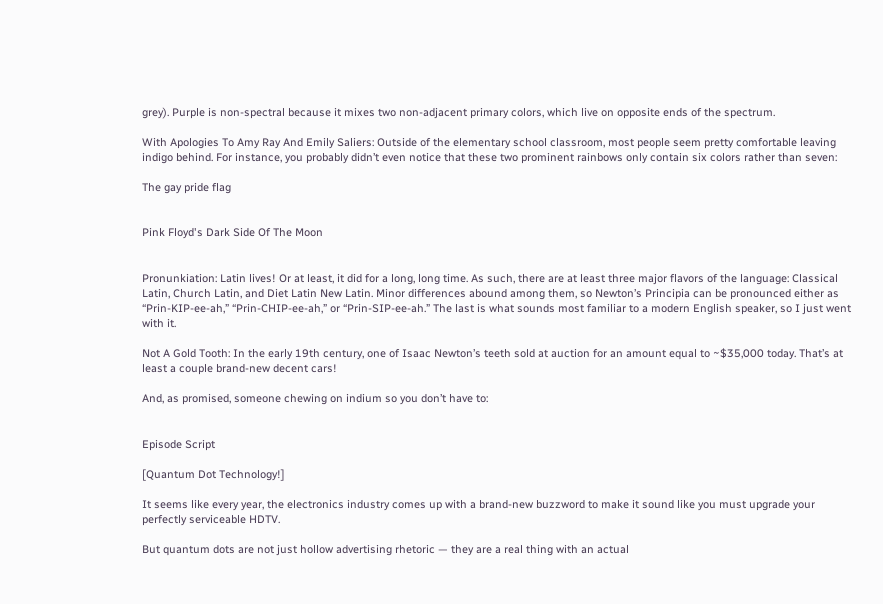grey). Purple is non-spectral because it mixes two non-adjacent primary colors, which live on opposite ends of the spectrum.

With Apologies To Amy Ray And Emily Saliers: Outside of the elementary school classroom, most people seem pretty comfortable leaving indigo behind. For instance, you probably didn’t even notice that these two prominent rainbows only contain six colors rather than seven:

The gay pride flag


Pink Floyd's Dark Side Of The Moon


Pronunkiation: Latin lives! Or at least, it did for a long, long time. As such, there are at least three major flavors of the language: Classical Latin, Church Latin, and Diet Latin New Latin. Minor differences abound among them, so Newton’s Principia can be pronounced either as “Prin-KIP-ee-ah,” “Prin-CHIP-ee-ah,” or “Prin-SIP-ee-ah.” The last is what sounds most familiar to a modern English speaker, so I just went with it.

Not A Gold Tooth: In the early 19th century, one of Isaac Newton’s teeth sold at auction for an amount equal to ~$35,000 today. That’s at least a couple brand-new decent cars!

And, as promised, someone chewing on indium so you don’t have to:


Episode Script

[Quantum Dot Technology!]

It seems like every year, the electronics industry comes up with a brand-new buzzword to make it sound like you must upgrade your perfectly serviceable HDTV.

But quantum dots are not just hollow advertising rhetoric — they are a real thing with an actual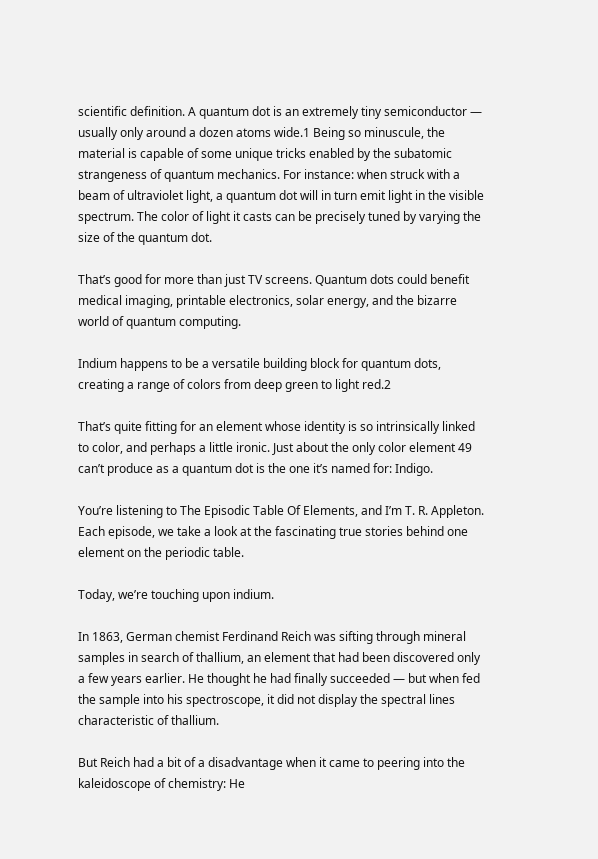scientific definition. A quantum dot is an extremely tiny semiconductor — usually only around a dozen atoms wide.1 Being so minuscule, the material is capable of some unique tricks enabled by the subatomic strangeness of quantum mechanics. For instance: when struck with a beam of ultraviolet light, a quantum dot will in turn emit light in the visible spectrum. The color of light it casts can be precisely tuned by varying the size of the quantum dot.

That’s good for more than just TV screens. Quantum dots could benefit medical imaging, printable electronics, solar energy, and the bizarre world of quantum computing.

Indium happens to be a versatile building block for quantum dots, creating a range of colors from deep green to light red.2

That’s quite fitting for an element whose identity is so intrinsically linked to color, and perhaps a little ironic. Just about the only color element 49 can’t produce as a quantum dot is the one it’s named for: Indigo.

You’re listening to The Episodic Table Of Elements, and I’m T. R. Appleton. Each episode, we take a look at the fascinating true stories behind one element on the periodic table.

Today, we’re touching upon indium.

In 1863, German chemist Ferdinand Reich was sifting through mineral samples in search of thallium, an element that had been discovered only a few years earlier. He thought he had finally succeeded — but when fed the sample into his spectroscope, it did not display the spectral lines characteristic of thallium.

But Reich had a bit of a disadvantage when it came to peering into the kaleidoscope of chemistry: He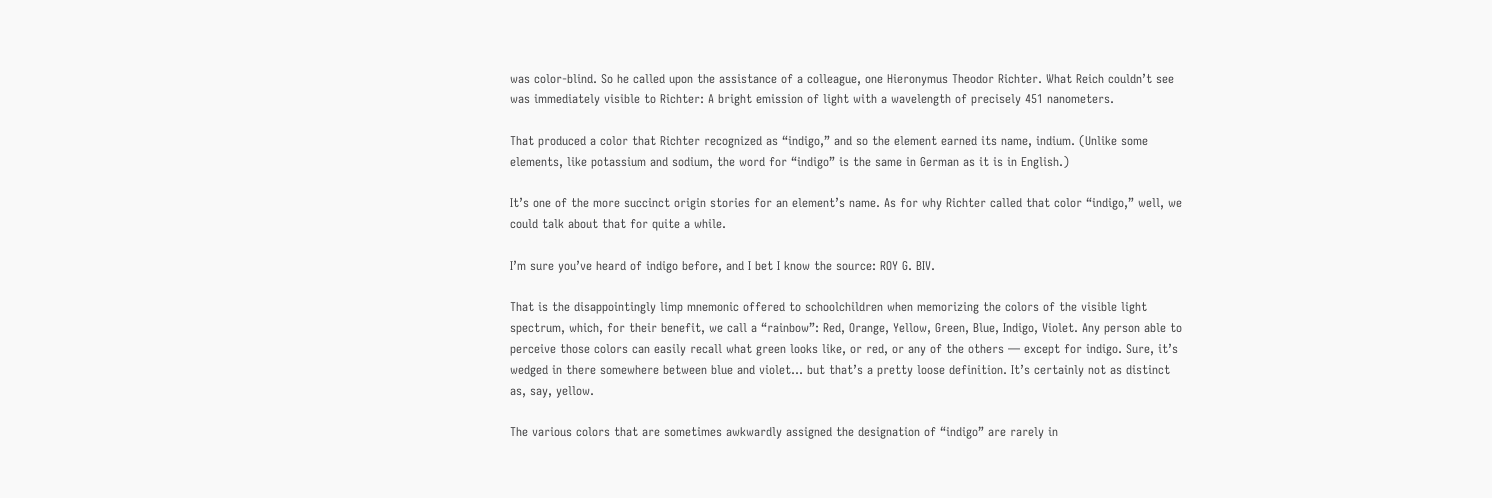was color-blind. So he called upon the assistance of a colleague, one Hieronymus Theodor Richter. What Reich couldn’t see was immediately visible to Richter: A bright emission of light with a wavelength of precisely 451 nanometers.

That produced a color that Richter recognized as “indigo,” and so the element earned its name, indium. (Unlike some elements, like potassium and sodium, the word for “indigo” is the same in German as it is in English.)

It’s one of the more succinct origin stories for an element’s name. As for why Richter called that color “indigo,” well, we could talk about that for quite a while.

I’m sure you’ve heard of indigo before, and I bet I know the source: ROY G. BIV.

That is the disappointingly limp mnemonic offered to schoolchildren when memorizing the colors of the visible light spectrum, which, for their benefit, we call a “rainbow”: Red, Orange, Yellow, Green, Blue, Indigo, Violet. Any person able to perceive those colors can easily recall what green looks like, or red, or any of the others — except for indigo. Sure, it’s wedged in there somewhere between blue and violet… but that’s a pretty loose definition. It’s certainly not as distinct as, say, yellow.

The various colors that are sometimes awkwardly assigned the designation of “indigo” are rarely in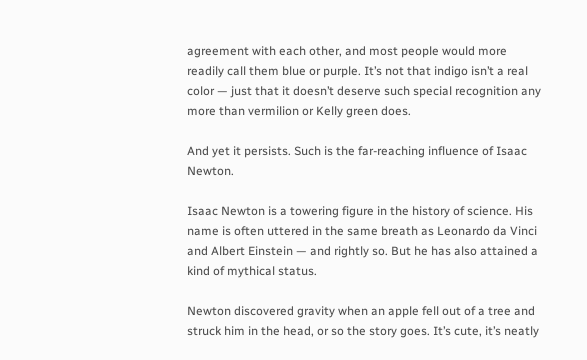agreement with each other, and most people would more readily call them blue or purple. It’s not that indigo isn’t a real color — just that it doesn’t deserve such special recognition any more than vermilion or Kelly green does.

And yet it persists. Such is the far-reaching influence of Isaac Newton.

Isaac Newton is a towering figure in the history of science. His name is often uttered in the same breath as Leonardo da Vinci and Albert Einstein — and rightly so. But he has also attained a kind of mythical status.

Newton discovered gravity when an apple fell out of a tree and struck him in the head, or so the story goes. It’s cute, it’s neatly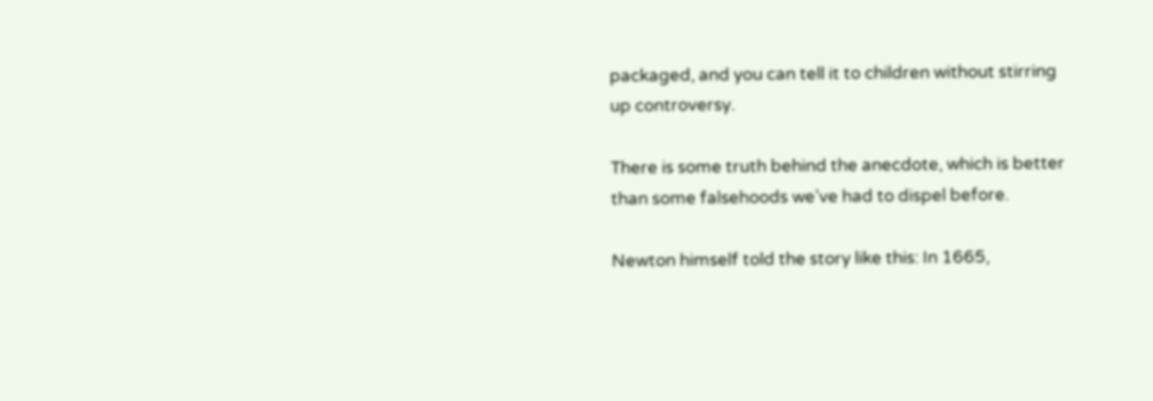packaged, and you can tell it to children without stirring up controversy.

There is some truth behind the anecdote, which is better than some falsehoods we’ve had to dispel before.

Newton himself told the story like this: In 1665,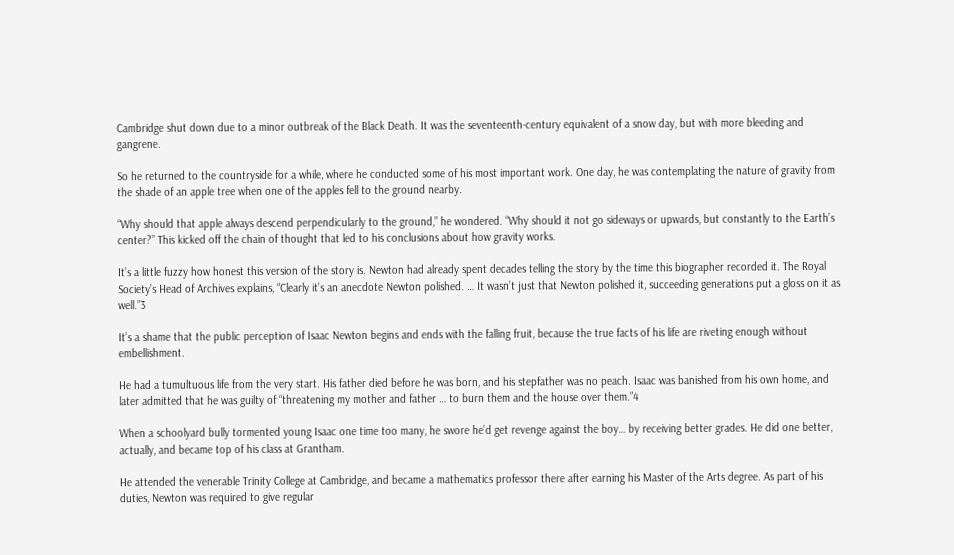Cambridge shut down due to a minor outbreak of the Black Death. It was the seventeenth-century equivalent of a snow day, but with more bleeding and gangrene.

So he returned to the countryside for a while, where he conducted some of his most important work. One day, he was contemplating the nature of gravity from the shade of an apple tree when one of the apples fell to the ground nearby.

“Why should that apple always descend perpendicularly to the ground,” he wondered. “Why should it not go sideways or upwards, but constantly to the Earth’s center?” This kicked off the chain of thought that led to his conclusions about how gravity works.

It’s a little fuzzy how honest this version of the story is. Newton had already spent decades telling the story by the time this biographer recorded it. The Royal Society’s Head of Archives explains, “Clearly it’s an anecdote Newton polished. … It wasn’t just that Newton polished it, succeeding generations put a gloss on it as well.”3

It’s a shame that the public perception of Isaac Newton begins and ends with the falling fruit, because the true facts of his life are riveting enough without embellishment.

He had a tumultuous life from the very start. His father died before he was born, and his stepfather was no peach. Isaac was banished from his own home, and later admitted that he was guilty of “threatening my mother and father … to burn them and the house over them.”4

When a schoolyard bully tormented young Isaac one time too many, he swore he’d get revenge against the boy… by receiving better grades. He did one better, actually, and became top of his class at Grantham.

He attended the venerable Trinity College at Cambridge, and became a mathematics professor there after earning his Master of the Arts degree. As part of his duties, Newton was required to give regular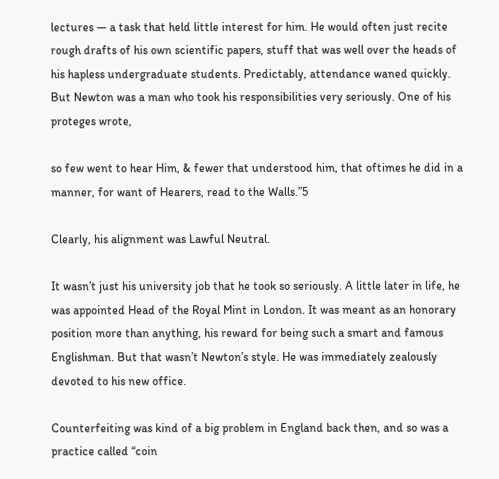lectures — a task that held little interest for him. He would often just recite rough drafts of his own scientific papers, stuff that was well over the heads of his hapless undergraduate students. Predictably, attendance waned quickly. But Newton was a man who took his responsibilities very seriously. One of his proteges wrote,

so few went to hear Him, & fewer that understood him, that oftimes he did in a manner, for want of Hearers, read to the Walls.”5

Clearly, his alignment was Lawful Neutral.

It wasn’t just his university job that he took so seriously. A little later in life, he was appointed Head of the Royal Mint in London. It was meant as an honorary position more than anything, his reward for being such a smart and famous Englishman. But that wasn’t Newton’s style. He was immediately zealously devoted to his new office.

Counterfeiting was kind of a big problem in England back then, and so was a practice called “coin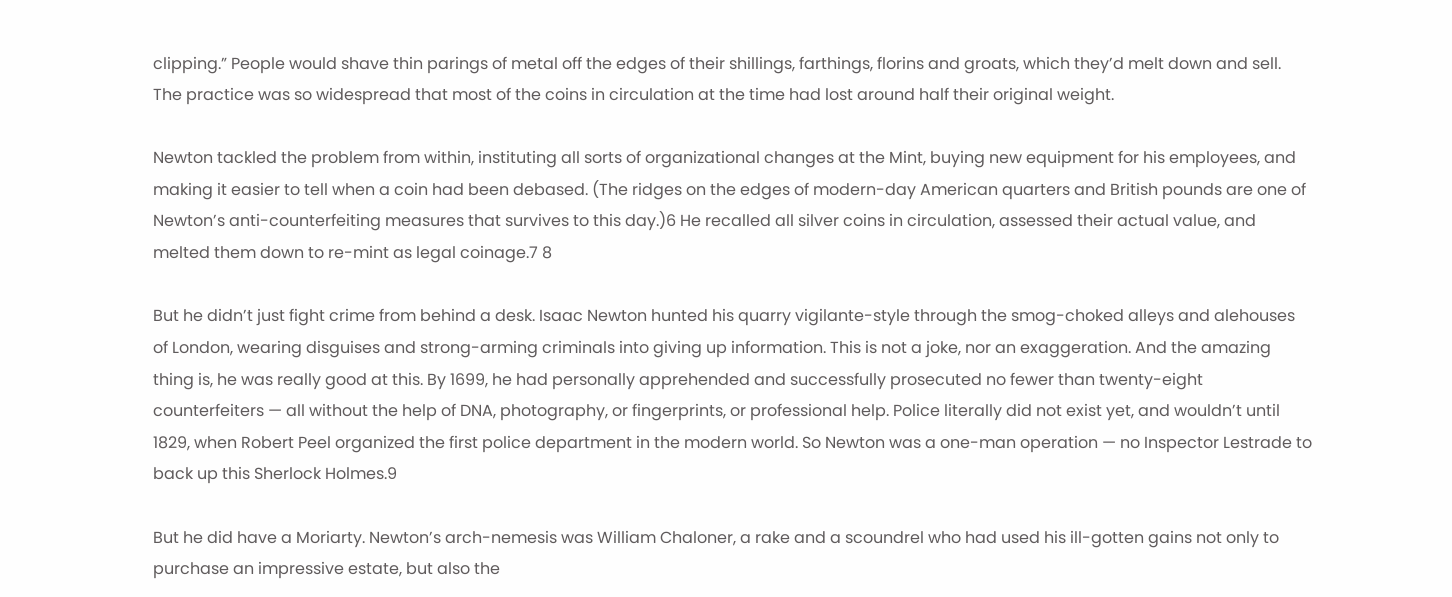clipping.” People would shave thin parings of metal off the edges of their shillings, farthings, florins and groats, which they’d melt down and sell. The practice was so widespread that most of the coins in circulation at the time had lost around half their original weight.

Newton tackled the problem from within, instituting all sorts of organizational changes at the Mint, buying new equipment for his employees, and making it easier to tell when a coin had been debased. (The ridges on the edges of modern-day American quarters and British pounds are one of Newton’s anti-counterfeiting measures that survives to this day.)6 He recalled all silver coins in circulation, assessed their actual value, and melted them down to re-mint as legal coinage.7 8

But he didn’t just fight crime from behind a desk. Isaac Newton hunted his quarry vigilante-style through the smog-choked alleys and alehouses of London, wearing disguises and strong-arming criminals into giving up information. This is not a joke, nor an exaggeration. And the amazing thing is, he was really good at this. By 1699, he had personally apprehended and successfully prosecuted no fewer than twenty-eight counterfeiters — all without the help of DNA, photography, or fingerprints, or professional help. Police literally did not exist yet, and wouldn’t until 1829, when Robert Peel organized the first police department in the modern world. So Newton was a one-man operation — no Inspector Lestrade to back up this Sherlock Holmes.9

But he did have a Moriarty. Newton’s arch-nemesis was William Chaloner, a rake and a scoundrel who had used his ill-gotten gains not only to purchase an impressive estate, but also the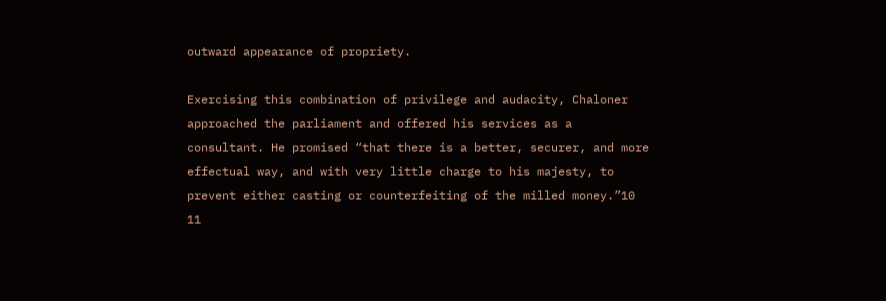outward appearance of propriety.

Exercising this combination of privilege and audacity, Chaloner approached the parliament and offered his services as a consultant. He promised “that there is a better, securer, and more effectual way, and with very little charge to his majesty, to prevent either casting or counterfeiting of the milled money.”10 11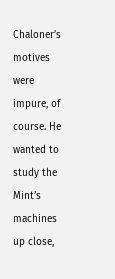Chaloner’s motives were impure, of course. He wanted to study the Mint’s machines up close,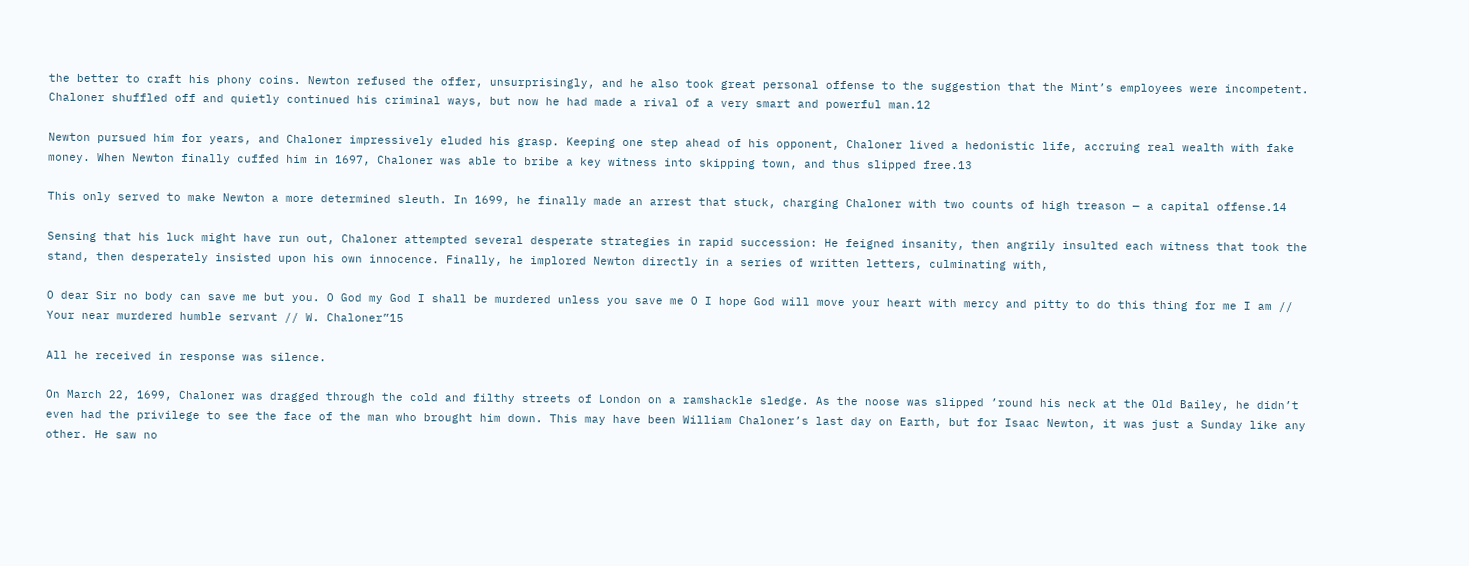the better to craft his phony coins. Newton refused the offer, unsurprisingly, and he also took great personal offense to the suggestion that the Mint’s employees were incompetent. Chaloner shuffled off and quietly continued his criminal ways, but now he had made a rival of a very smart and powerful man.12

Newton pursued him for years, and Chaloner impressively eluded his grasp. Keeping one step ahead of his opponent, Chaloner lived a hedonistic life, accruing real wealth with fake money. When Newton finally cuffed him in 1697, Chaloner was able to bribe a key witness into skipping town, and thus slipped free.13

This only served to make Newton a more determined sleuth. In 1699, he finally made an arrest that stuck, charging Chaloner with two counts of high treason — a capital offense.14

Sensing that his luck might have run out, Chaloner attempted several desperate strategies in rapid succession: He feigned insanity, then angrily insulted each witness that took the stand, then desperately insisted upon his own innocence. Finally, he implored Newton directly in a series of written letters, culminating with,

O dear Sir no body can save me but you. O God my God I shall be murdered unless you save me O I hope God will move your heart with mercy and pitty to do this thing for me I am // Your near murdered humble servant // W. Chaloner”15

All he received in response was silence.

On March 22, 1699, Chaloner was dragged through the cold and filthy streets of London on a ramshackle sledge. As the noose was slipped ’round his neck at the Old Bailey, he didn’t even had the privilege to see the face of the man who brought him down. This may have been William Chaloner’s last day on Earth, but for Isaac Newton, it was just a Sunday like any other. He saw no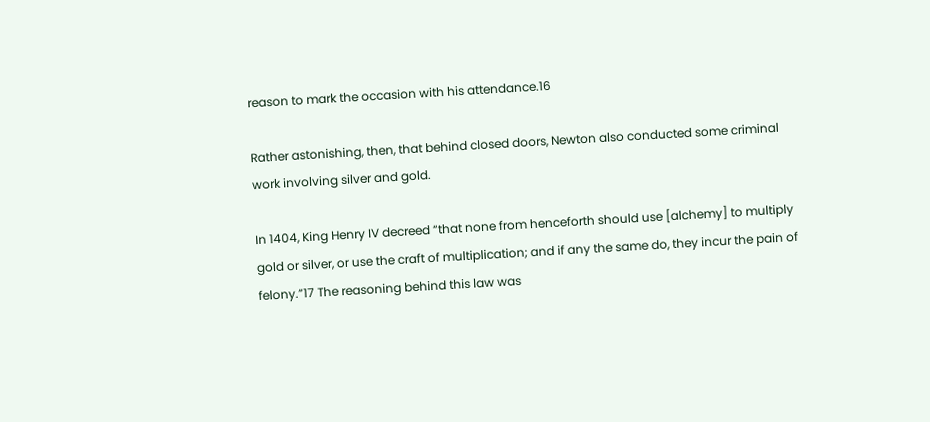reason to mark the occasion with his attendance.16

Rather astonishing, then, that behind closed doors, Newton also conducted some criminal work involving silver and gold.

In 1404, King Henry IV decreed “that none from henceforth should use [alchemy] to multiply gold or silver, or use the craft of multiplication; and if any the same do, they incur the pain of felony.”17 The reasoning behind this law was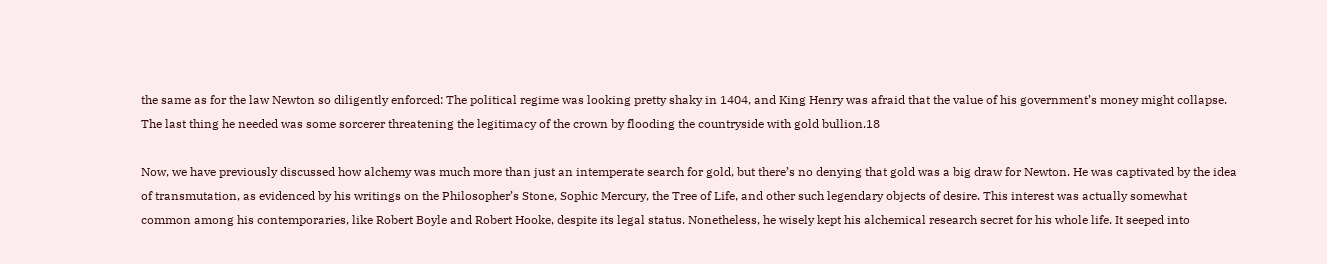the same as for the law Newton so diligently enforced: The political regime was looking pretty shaky in 1404, and King Henry was afraid that the value of his government’s money might collapse. The last thing he needed was some sorcerer threatening the legitimacy of the crown by flooding the countryside with gold bullion.18

Now, we have previously discussed how alchemy was much more than just an intemperate search for gold, but there’s no denying that gold was a big draw for Newton. He was captivated by the idea of transmutation, as evidenced by his writings on the Philosopher’s Stone, Sophic Mercury, the Tree of Life, and other such legendary objects of desire. This interest was actually somewhat common among his contemporaries, like Robert Boyle and Robert Hooke, despite its legal status. Nonetheless, he wisely kept his alchemical research secret for his whole life. It seeped into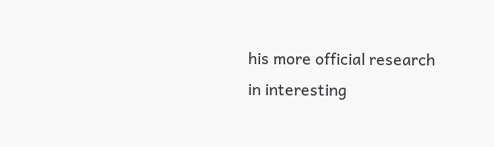his more official research in interesting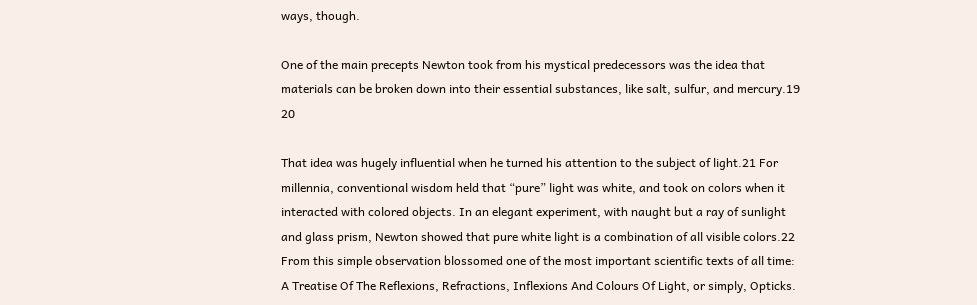ways, though.

One of the main precepts Newton took from his mystical predecessors was the idea that materials can be broken down into their essential substances, like salt, sulfur, and mercury.19 20

That idea was hugely influential when he turned his attention to the subject of light.21 For millennia, conventional wisdom held that “pure” light was white, and took on colors when it interacted with colored objects. In an elegant experiment, with naught but a ray of sunlight and glass prism, Newton showed that pure white light is a combination of all visible colors.22 From this simple observation blossomed one of the most important scientific texts of all time: A Treatise Of The Reflexions, Refractions, Inflexions And Colours Of Light, or simply, Opticks.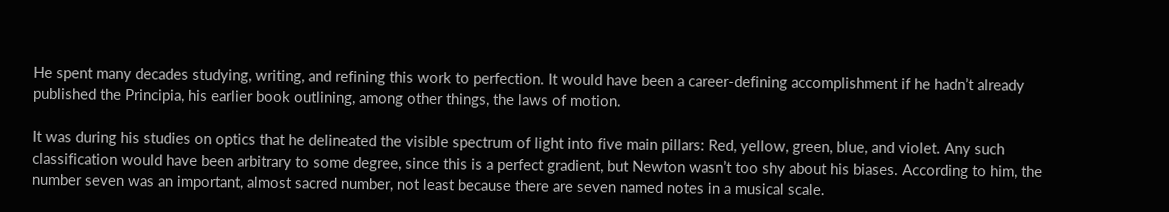He spent many decades studying, writing, and refining this work to perfection. It would have been a career-defining accomplishment if he hadn’t already published the Principia, his earlier book outlining, among other things, the laws of motion.

It was during his studies on optics that he delineated the visible spectrum of light into five main pillars: Red, yellow, green, blue, and violet. Any such classification would have been arbitrary to some degree, since this is a perfect gradient, but Newton wasn’t too shy about his biases. According to him, the number seven was an important, almost sacred number, not least because there are seven named notes in a musical scale.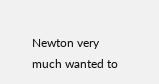Newton very much wanted to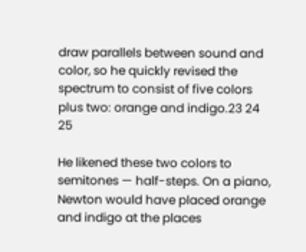draw parallels between sound and color, so he quickly revised the spectrum to consist of five colors plus two: orange and indigo.23 24 25

He likened these two colors to semitones — half-steps. On a piano, Newton would have placed orange and indigo at the places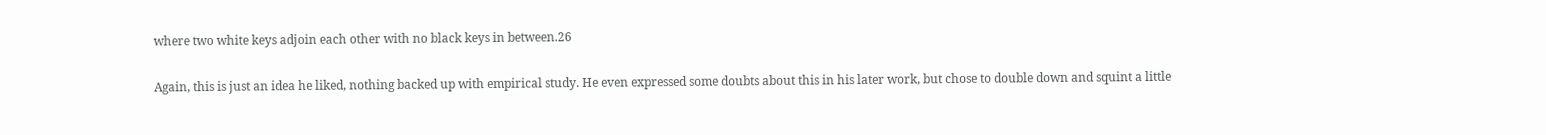where two white keys adjoin each other with no black keys in between.26

Again, this is just an idea he liked, nothing backed up with empirical study. He even expressed some doubts about this in his later work, but chose to double down and squint a little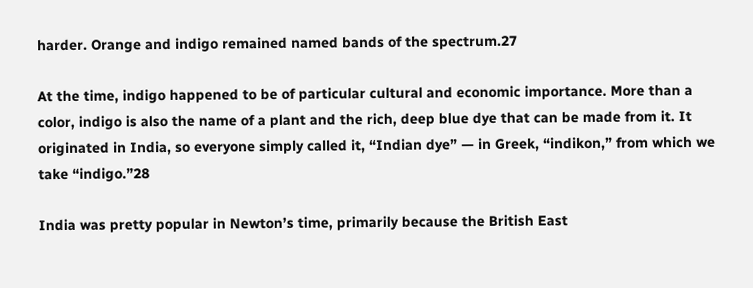harder. Orange and indigo remained named bands of the spectrum.27

At the time, indigo happened to be of particular cultural and economic importance. More than a color, indigo is also the name of a plant and the rich, deep blue dye that can be made from it. It originated in India, so everyone simply called it, “Indian dye” — in Greek, “indikon,” from which we take “indigo.”28

India was pretty popular in Newton’s time, primarily because the British East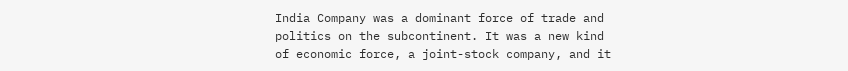India Company was a dominant force of trade and politics on the subcontinent. It was a new kind of economic force, a joint-stock company, and it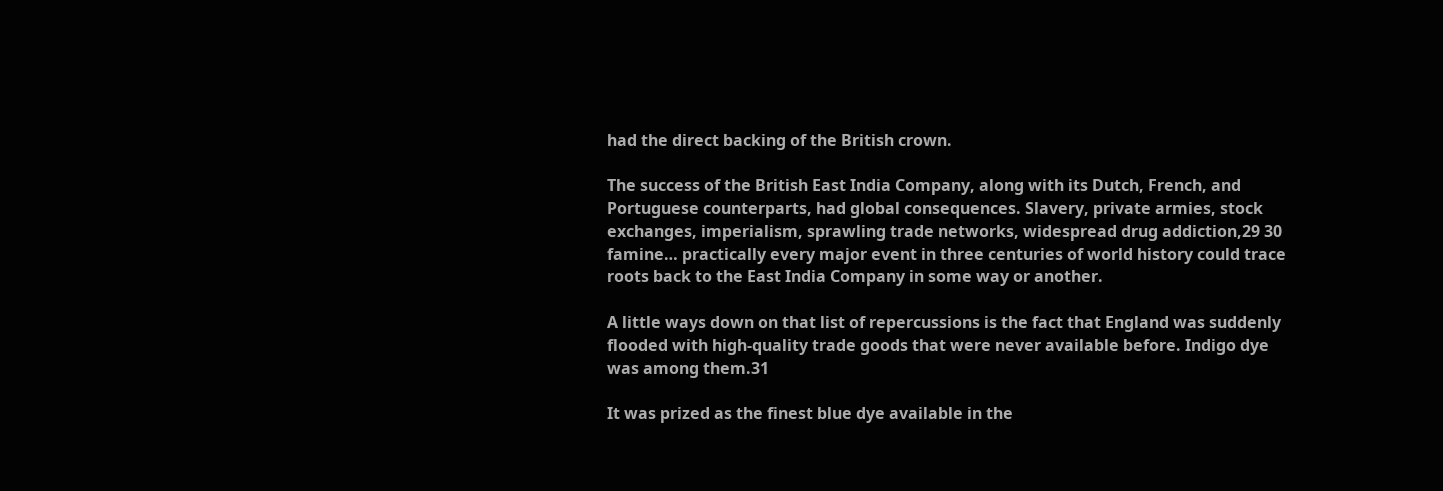had the direct backing of the British crown.

The success of the British East India Company, along with its Dutch, French, and Portuguese counterparts, had global consequences. Slavery, private armies, stock exchanges, imperialism, sprawling trade networks, widespread drug addiction,29 30 famine… practically every major event in three centuries of world history could trace roots back to the East India Company in some way or another.

A little ways down on that list of repercussions is the fact that England was suddenly flooded with high-quality trade goods that were never available before. Indigo dye was among them.31

It was prized as the finest blue dye available in the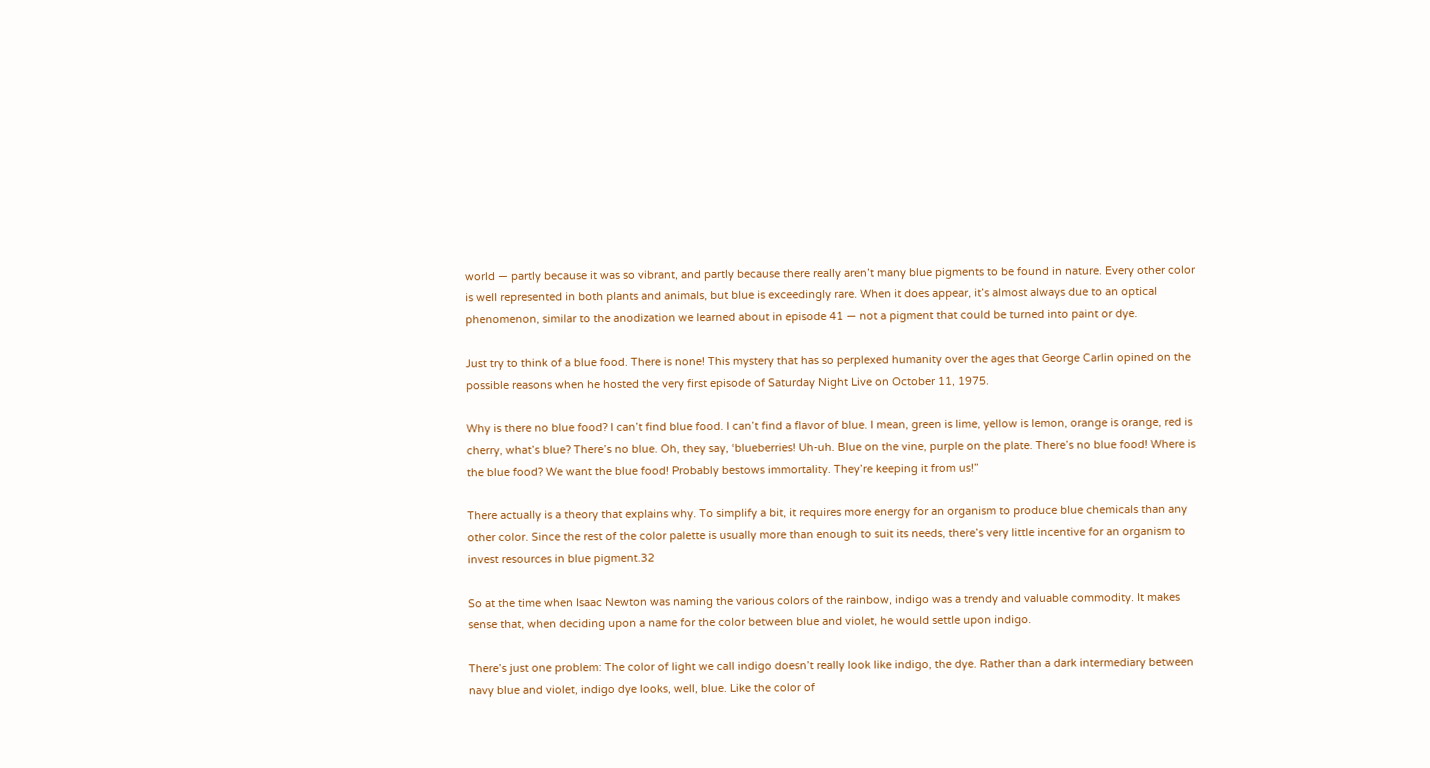world — partly because it was so vibrant, and partly because there really aren’t many blue pigments to be found in nature. Every other color is well represented in both plants and animals, but blue is exceedingly rare. When it does appear, it’s almost always due to an optical phenomenon, similar to the anodization we learned about in episode 41 — not a pigment that could be turned into paint or dye.

Just try to think of a blue food. There is none! This mystery that has so perplexed humanity over the ages that George Carlin opined on the possible reasons when he hosted the very first episode of Saturday Night Live on October 11, 1975.

Why is there no blue food? I can’t find blue food. I can’t find a flavor of blue. I mean, green is lime, yellow is lemon, orange is orange, red is cherry, what’s blue? There’s no blue. Oh, they say, ‘blueberries! Uh-uh. Blue on the vine, purple on the plate. There’s no blue food! Where is the blue food? We want the blue food! Probably bestows immortality. They’re keeping it from us!”

There actually is a theory that explains why. To simplify a bit, it requires more energy for an organism to produce blue chemicals than any other color. Since the rest of the color palette is usually more than enough to suit its needs, there’s very little incentive for an organism to invest resources in blue pigment.32

So at the time when Isaac Newton was naming the various colors of the rainbow, indigo was a trendy and valuable commodity. It makes sense that, when deciding upon a name for the color between blue and violet, he would settle upon indigo.

There’s just one problem: The color of light we call indigo doesn’t really look like indigo, the dye. Rather than a dark intermediary between navy blue and violet, indigo dye looks, well, blue. Like the color of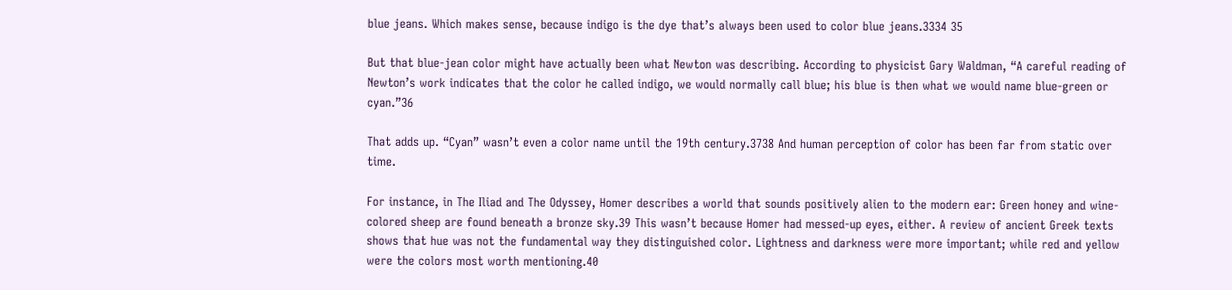blue jeans. Which makes sense, because indigo is the dye that’s always been used to color blue jeans.3334 35

But that blue-jean color might have actually been what Newton was describing. According to physicist Gary Waldman, “A careful reading of Newton’s work indicates that the color he called indigo, we would normally call blue; his blue is then what we would name blue-green or cyan.”36

That adds up. “Cyan” wasn’t even a color name until the 19th century.3738 And human perception of color has been far from static over time.

For instance, in The Iliad and The Odyssey, Homer describes a world that sounds positively alien to the modern ear: Green honey and wine-colored sheep are found beneath a bronze sky.39 This wasn’t because Homer had messed-up eyes, either. A review of ancient Greek texts shows that hue was not the fundamental way they distinguished color. Lightness and darkness were more important; while red and yellow were the colors most worth mentioning.40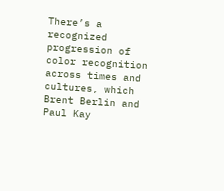There’s a recognized progression of color recognition across times and cultures, which Brent Berlin and Paul Kay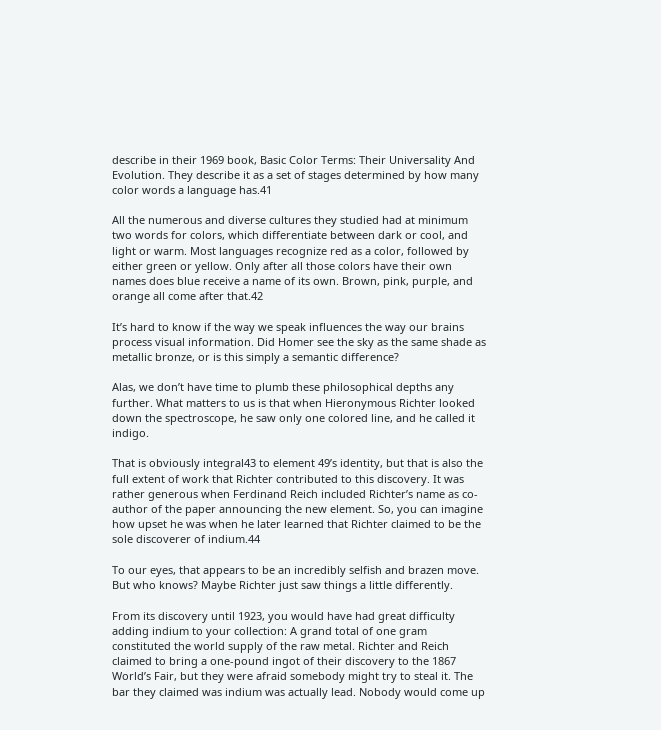describe in their 1969 book, Basic Color Terms: Their Universality And Evolution. They describe it as a set of stages determined by how many color words a language has.41

All the numerous and diverse cultures they studied had at minimum two words for colors, which differentiate between dark or cool, and light or warm. Most languages recognize red as a color, followed by either green or yellow. Only after all those colors have their own names does blue receive a name of its own. Brown, pink, purple, and orange all come after that.42

It’s hard to know if the way we speak influences the way our brains process visual information. Did Homer see the sky as the same shade as metallic bronze, or is this simply a semantic difference?

Alas, we don’t have time to plumb these philosophical depths any further. What matters to us is that when Hieronymous Richter looked down the spectroscope, he saw only one colored line, and he called it indigo.

That is obviously integral43 to element 49’s identity, but that is also the full extent of work that Richter contributed to this discovery. It was rather generous when Ferdinand Reich included Richter’s name as co-author of the paper announcing the new element. So, you can imagine how upset he was when he later learned that Richter claimed to be the sole discoverer of indium.44

To our eyes, that appears to be an incredibly selfish and brazen move. But who knows? Maybe Richter just saw things a little differently.

From its discovery until 1923, you would have had great difficulty adding indium to your collection: A grand total of one gram constituted the world supply of the raw metal. Richter and Reich claimed to bring a one-pound ingot of their discovery to the 1867 World’s Fair, but they were afraid somebody might try to steal it. The bar they claimed was indium was actually lead. Nobody would come up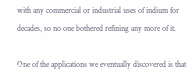with any commercial or industrial uses of indium for decades, so no one bothered refining any more of it.

One of the applications we eventually discovered is that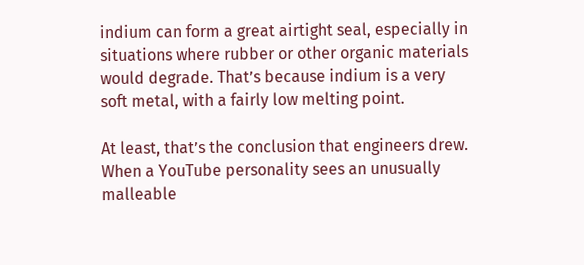indium can form a great airtight seal, especially in situations where rubber or other organic materials would degrade. That’s because indium is a very soft metal, with a fairly low melting point.

At least, that’s the conclusion that engineers drew. When a YouTube personality sees an unusually malleable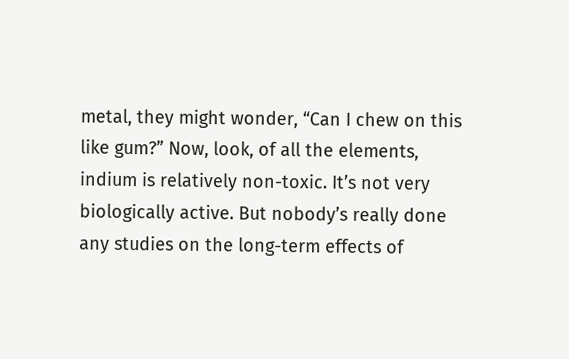metal, they might wonder, “Can I chew on this like gum?” Now, look, of all the elements, indium is relatively non-toxic. It’s not very biologically active. But nobody’s really done any studies on the long-term effects of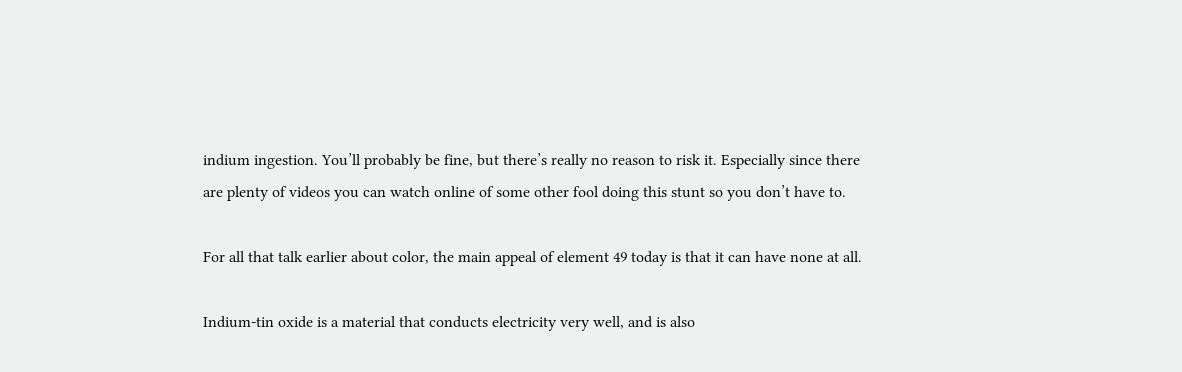indium ingestion. You’ll probably be fine, but there’s really no reason to risk it. Especially since there are plenty of videos you can watch online of some other fool doing this stunt so you don’t have to.

For all that talk earlier about color, the main appeal of element 49 today is that it can have none at all.

Indium-tin oxide is a material that conducts electricity very well, and is also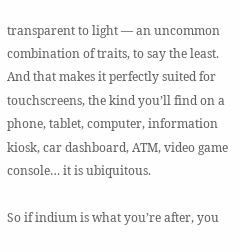transparent to light — an uncommon combination of traits, to say the least. And that makes it perfectly suited for touchscreens, the kind you’ll find on a phone, tablet, computer, information kiosk, car dashboard, ATM, video game console… it is ubiquitous.

So if indium is what you’re after, you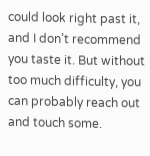could look right past it, and I don’t recommend you taste it. But without too much difficulty, you can probably reach out and touch some.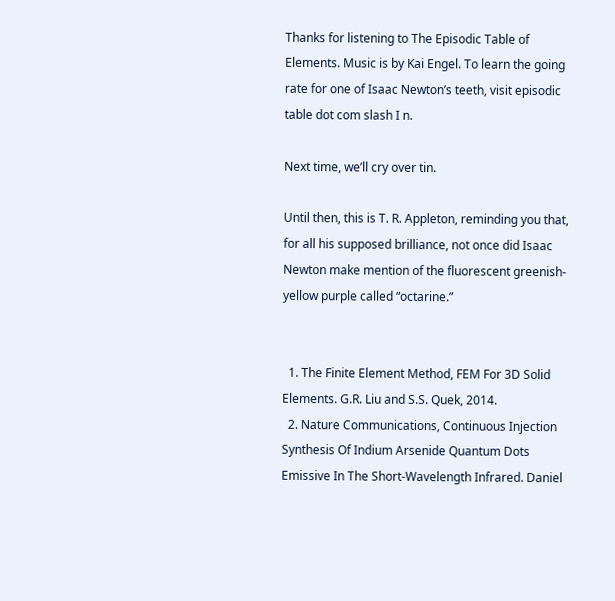Thanks for listening to The Episodic Table of Elements. Music is by Kai Engel. To learn the going rate for one of Isaac Newton’s teeth, visit episodic table dot com slash I n.

Next time, we’ll cry over tin.

Until then, this is T. R. Appleton, reminding you that, for all his supposed brilliance, not once did Isaac Newton make mention of the fluorescent greenish-yellow purple called “octarine.”


  1. The Finite Element Method, FEM For 3D Solid Elements. G.R. Liu and S.S. Quek, 2014.
  2. Nature Communications, Continuous Injection Synthesis Of Indium Arsenide Quantum Dots Emissive In The Short-Wavelength Infrared. Daniel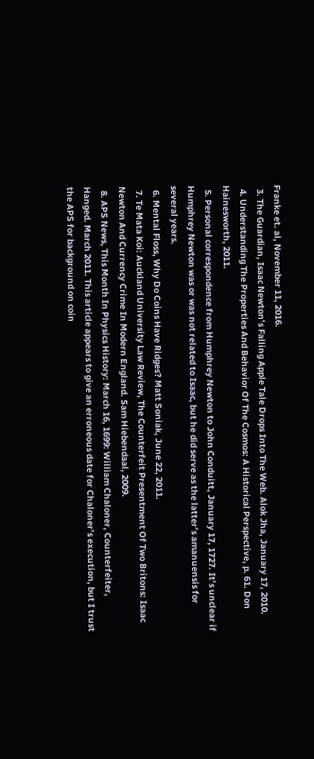Franke et. al, November 11, 2016.
  3. The Guardian, Isaac Newton’s Falling Apple Tale Drops Into The Web. Alok Jha, January 17, 2010.
  4. Understanding The Properties And Behavior Of The Cosmos: A Historical Perspective, p. 61. Don Hainesworth, 2011.
  5. Personal correspondence from Humphrey Newton to John Conduitt, January 17, 1727. It’s unclear if Humphrey Newton was or was not related to Isaac, but he did serve as the latter’s amanuensis for several years.
  6. Mental Floss, Why Do Coins Have Ridges? Matt Soniak, June 22, 2011.
  7. Te Mata Koi: Auckland University Law Review, The Counterfeit Presentment Of Two Britons: Isaac Newton And Currency Crime In Modern England. Sam Hiebendaal, 2009.
  8. APS News, This Month In Physics History: March 16, 1699: William Chaloner, Counterfeiter, Hanged. March 2011. This article appears to give an erroneous date for Chaloner’s execution, but I trust the APS for background on coin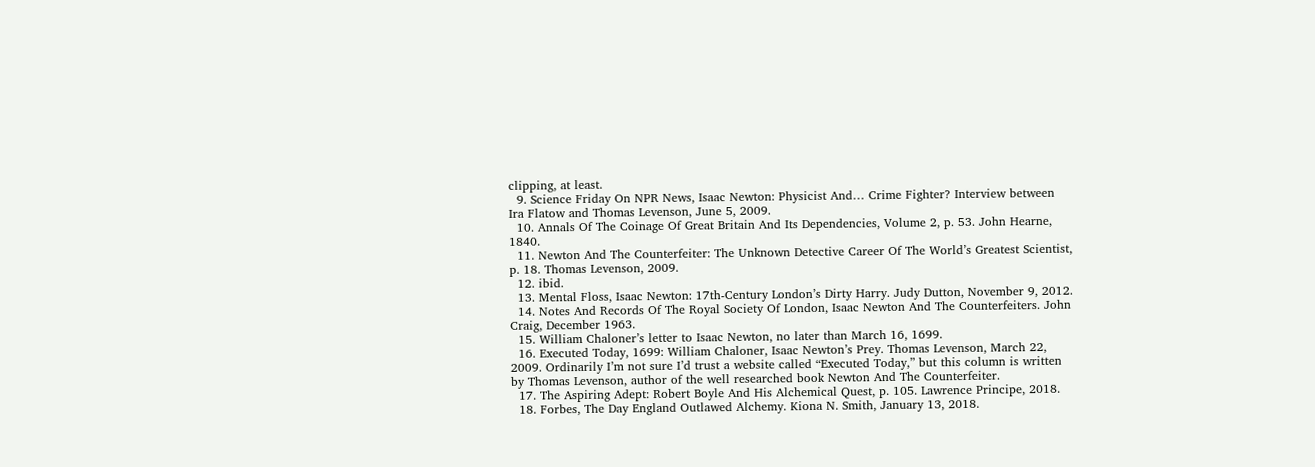clipping, at least.
  9. Science Friday On NPR News, Isaac Newton: Physicist And… Crime Fighter? Interview between Ira Flatow and Thomas Levenson, June 5, 2009.
  10. Annals Of The Coinage Of Great Britain And Its Dependencies, Volume 2, p. 53. John Hearne, 1840.
  11. Newton And The Counterfeiter: The Unknown Detective Career Of The World’s Greatest Scientist, p. 18. Thomas Levenson, 2009.
  12. ibid.
  13. Mental Floss, Isaac Newton: 17th-Century London’s Dirty Harry. Judy Dutton, November 9, 2012.
  14. Notes And Records Of The Royal Society Of London, Isaac Newton And The Counterfeiters. John Craig, December 1963.
  15. William Chaloner’s letter to Isaac Newton, no later than March 16, 1699.
  16. Executed Today, 1699: William Chaloner, Isaac Newton’s Prey. Thomas Levenson, March 22, 2009. Ordinarily I’m not sure I’d trust a website called “Executed Today,” but this column is written by Thomas Levenson, author of the well researched book Newton And The Counterfeiter.
  17. The Aspiring Adept: Robert Boyle And His Alchemical Quest, p. 105. Lawrence Principe, 2018.
  18. Forbes, The Day England Outlawed Alchemy. Kiona N. Smith, January 13, 2018.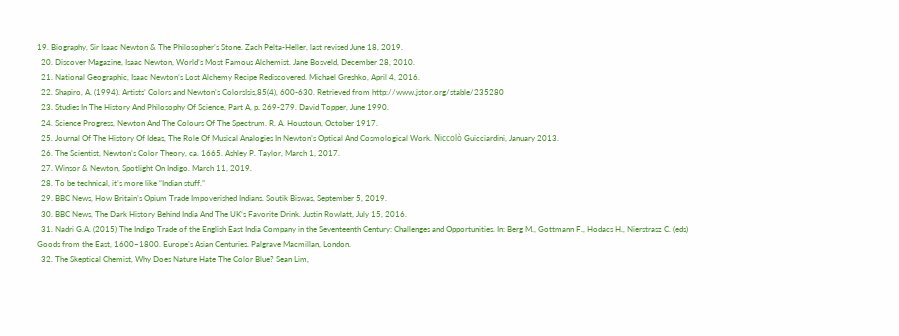19. Biography, Sir Isaac Newton & The Philosopher’s Stone. Zach Pelta-Heller, last revised June 18, 2019.
  20. Discover Magazine, Isaac Newton, World’s Most Famous Alchemist. Jane Bosveld, December 28, 2010.
  21. National Geographic, Isaac Newton’s Lost Alchemy Recipe Rediscovered. Michael Greshko, April 4, 2016.
  22. Shapiro, A. (1994). Artists’ Colors and Newton’s ColorsIsis,85(4), 600-630. Retrieved from http://www.jstor.org/stable/235280
  23. Studies In The History And Philosophy Of Science, Part A, p. 269-279. David Topper, June 1990.
  24. Science Progress, Newton And The Colours Of The Spectrum. R. A. Houstoun, October 1917.
  25. Journal Of The History Of Ideas, The Role Of Musical Analogies In Newton’s Optical And Cosmological Work. Niccolò Guicciardini, January 2013.
  26. The Scientist, Newton’s Color Theory, ca. 1665. Ashley P. Taylor, March 1, 2017.
  27. Winsor & Newton, Spotlight On Indigo. March 11, 2019.
  28. To be technical, it’s more like “Indian stuff.”
  29. BBC News, How Britain’s Opium Trade Impoverished Indians. Soutik Biswas, September 5, 2019.
  30. BBC News, The Dark History Behind India And The UK’s Favorite Drink. Justin Rowlatt, July 15, 2016.
  31. Nadri G.A. (2015) The Indigo Trade of the English East India Company in the Seventeenth Century: Challenges and Opportunities. In: Berg M., Gottmann F., Hodacs H., Nierstrasz C. (eds) Goods from the East, 1600–1800. Europe’s Asian Centuries. Palgrave Macmillan, London.
  32. The Skeptical Chemist, Why Does Nature Hate The Color Blue? Sean Lim,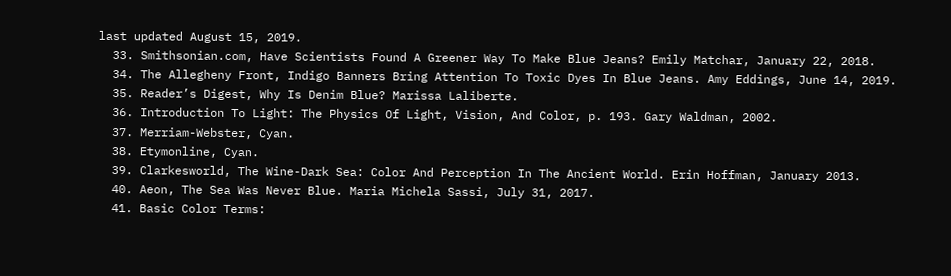last updated August 15, 2019.
  33. Smithsonian.com, Have Scientists Found A Greener Way To Make Blue Jeans? Emily Matchar, January 22, 2018.
  34. The Allegheny Front, Indigo Banners Bring Attention To Toxic Dyes In Blue Jeans. Amy Eddings, June 14, 2019.
  35. Reader’s Digest, Why Is Denim Blue? Marissa Laliberte.
  36. Introduction To Light: The Physics Of Light, Vision, And Color, p. 193. Gary Waldman, 2002.
  37. Merriam-Webster, Cyan.
  38. Etymonline, Cyan.
  39. Clarkesworld, The Wine-Dark Sea: Color And Perception In The Ancient World. Erin Hoffman, January 2013.
  40. Aeon, The Sea Was Never Blue. Maria Michela Sassi, July 31, 2017.
  41. Basic Color Terms: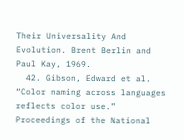Their Universality And Evolution. Brent Berlin and Paul Kay, 1969.
  42. Gibson, Edward et al. “Color naming across languages reflects color use.” Proceedings of the National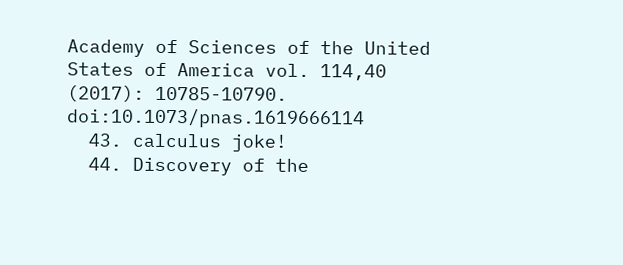Academy of Sciences of the United States of America vol. 114,40 (2017): 10785-10790. doi:10.1073/pnas.1619666114
  43. calculus joke!
  44. Discovery of the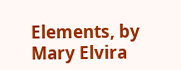Elements, by Mary Elvira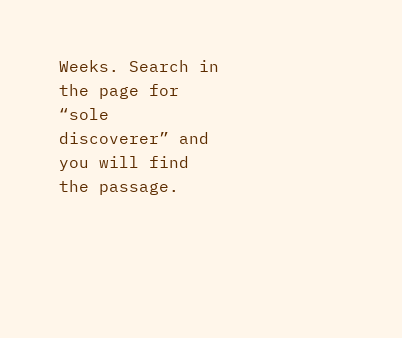Weeks. Search in the page for “sole discoverer” and you will find the passage.